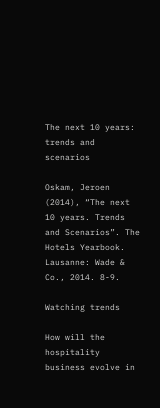The next 10 years: trends and scenarios

Oskam, Jeroen (2014), “The next 10 years. Trends and Scenarios”. The Hotels Yearbook. Lausanne: Wade & Co., 2014. 8-9.

Watching trends

How will the hospitality business evolve in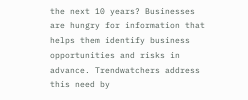the next 10 years? Businesses are hungry for information that helps them identify business opportunities and risks in advance. Trendwatchers address this need by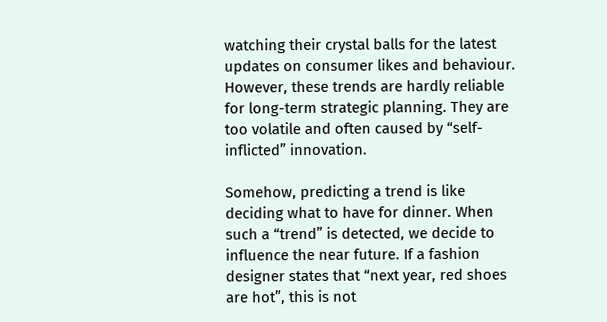watching their crystal balls for the latest updates on consumer likes and behaviour. However, these trends are hardly reliable for long-term strategic planning. They are too volatile and often caused by “self-inflicted” innovation.

Somehow, predicting a trend is like deciding what to have for dinner. When such a “trend” is detected, we decide to influence the near future. If a fashion designer states that “next year, red shoes are hot”, this is not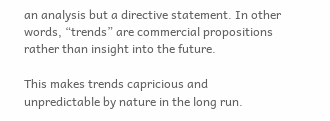an analysis but a directive statement. In other words, “trends” are commercial propositions rather than insight into the future.

This makes trends capricious and unpredictable by nature in the long run.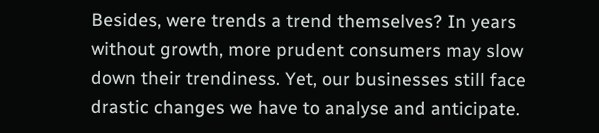Besides, were trends a trend themselves? In years without growth, more prudent consumers may slow down their trendiness. Yet, our businesses still face drastic changes we have to analyse and anticipate.